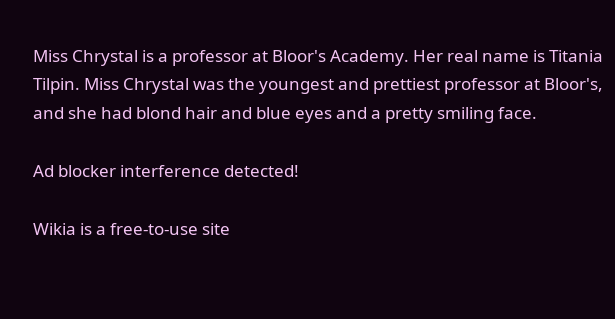Miss Chrystal is a professor at Bloor's Academy. Her real name is Titania Tilpin. Miss Chrystal was the youngest and prettiest professor at Bloor's, and she had blond hair and blue eyes and a pretty smiling face.

Ad blocker interference detected!

Wikia is a free-to-use site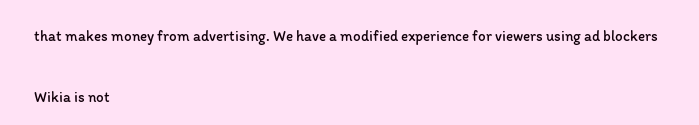that makes money from advertising. We have a modified experience for viewers using ad blockers

Wikia is not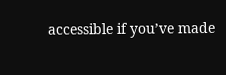accessible if you’ve made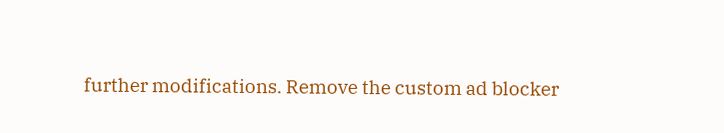further modifications. Remove the custom ad blocker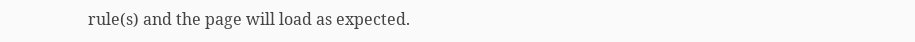rule(s) and the page will load as expected.